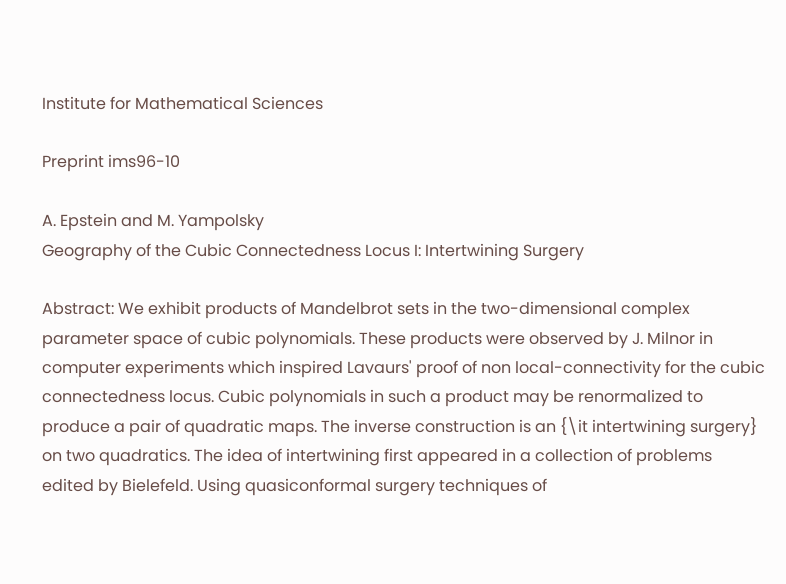Institute for Mathematical Sciences

Preprint ims96-10

A. Epstein and M. Yampolsky
Geography of the Cubic Connectedness Locus I: Intertwining Surgery

Abstract: We exhibit products of Mandelbrot sets in the two-dimensional complex parameter space of cubic polynomials. These products were observed by J. Milnor in computer experiments which inspired Lavaurs' proof of non local-connectivity for the cubic connectedness locus. Cubic polynomials in such a product may be renormalized to produce a pair of quadratic maps. The inverse construction is an {\it intertwining surgery} on two quadratics. The idea of intertwining first appeared in a collection of problems edited by Bielefeld. Using quasiconformal surgery techniques of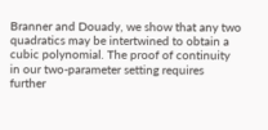Branner and Douady, we show that any two quadratics may be intertwined to obtain a cubic polynomial. The proof of continuity in our two-parameter setting requires further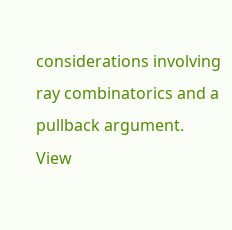considerations involving ray combinatorics and a pullback argument.
View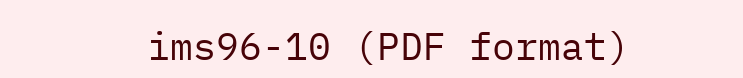ims96-10 (PDF format)